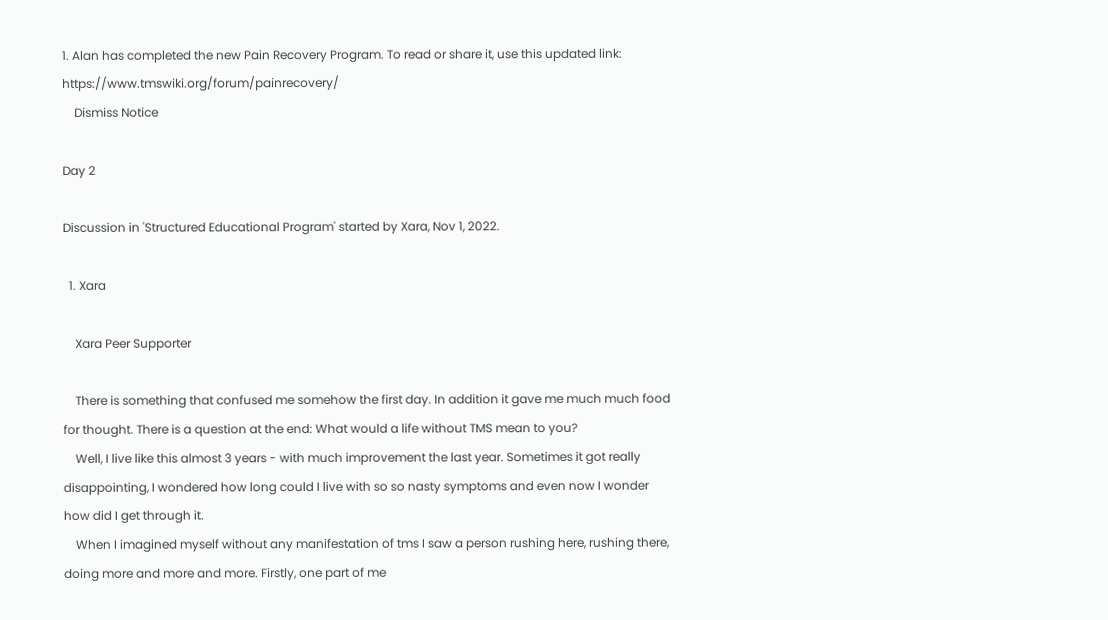1. Alan has completed the new Pain Recovery Program. To read or share it, use this updated link: https://www.tmswiki.org/forum/painrecovery/
    Dismiss Notice

Day 2

Discussion in 'Structured Educational Program' started by Xara, Nov 1, 2022.

  1. Xara

    Xara Peer Supporter

    There is something that confused me somehow the first day. In addition it gave me much much food for thought. There is a question at the end: What would a life without TMS mean to you?
    Well, I live like this almost 3 years - with much improvement the last year. Sometimes it got really disappointing, I wondered how long could I live with so so nasty symptoms and even now I wonder how did I get through it.
    When I imagined myself without any manifestation of tms I saw a person rushing here, rushing there, doing more and more and more. Firstly, one part of me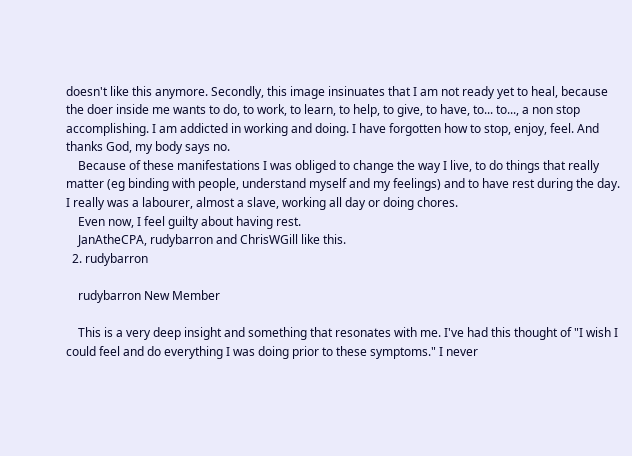doesn't like this anymore. Secondly, this image insinuates that I am not ready yet to heal, because the doer inside me wants to do, to work, to learn, to help, to give, to have, to... to..., a non stop accomplishing. I am addicted in working and doing. I have forgotten how to stop, enjoy, feel. And thanks God, my body says no.
    Because of these manifestations I was obliged to change the way I live, to do things that really matter (eg binding with people, understand myself and my feelings) and to have rest during the day. I really was a labourer, almost a slave, working all day or doing chores.
    Even now, I feel guilty about having rest.
    JanAtheCPA, rudybarron and ChrisWGill like this.
  2. rudybarron

    rudybarron New Member

    This is a very deep insight and something that resonates with me. I've had this thought of "I wish I could feel and do everything I was doing prior to these symptoms." I never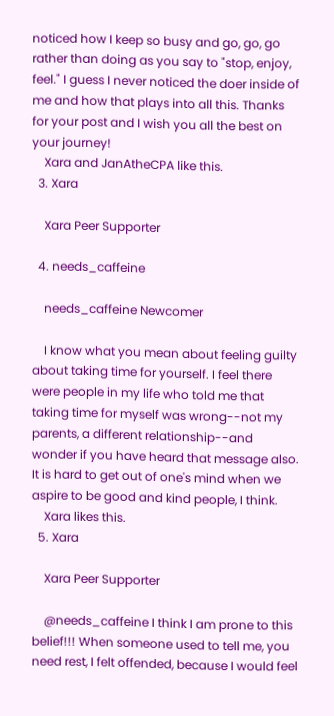noticed how I keep so busy and go, go, go rather than doing as you say to "stop, enjoy, feel." I guess I never noticed the doer inside of me and how that plays into all this. Thanks for your post and I wish you all the best on your journey!
    Xara and JanAtheCPA like this.
  3. Xara

    Xara Peer Supporter

  4. needs_caffeine

    needs_caffeine Newcomer

    I know what you mean about feeling guilty about taking time for yourself. I feel there were people in my life who told me that taking time for myself was wrong--not my parents, a different relationship--and wonder if you have heard that message also. It is hard to get out of one's mind when we aspire to be good and kind people, I think.
    Xara likes this.
  5. Xara

    Xara Peer Supporter

    @needs_caffeine I think I am prone to this belief!!! When someone used to tell me, you need rest, I felt offended, because I would feel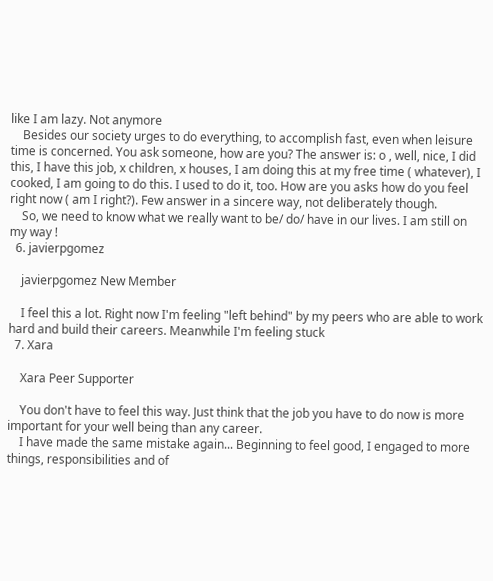like I am lazy. Not anymore
    Besides our society urges to do everything, to accomplish fast, even when leisure time is concerned. You ask someone, how are you? The answer is: o , well, nice, I did this, I have this job, x children, x houses, I am doing this at my free time ( whatever), I cooked, I am going to do this. I used to do it, too. How are you asks how do you feel right now ( am I right?). Few answer in a sincere way, not deliberately though.
    So, we need to know what we really want to be/ do/ have in our lives. I am still on my way !
  6. javierpgomez

    javierpgomez New Member

    I feel this a lot. Right now I'm feeling "left behind" by my peers who are able to work hard and build their careers. Meanwhile I'm feeling stuck
  7. Xara

    Xara Peer Supporter

    You don't have to feel this way. Just think that the job you have to do now is more important for your well being than any career.
    I have made the same mistake again... Beginning to feel good, I engaged to more things, responsibilities and of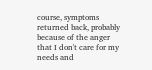course, symptoms returned back, probably because of the anger that I don't care for my needs and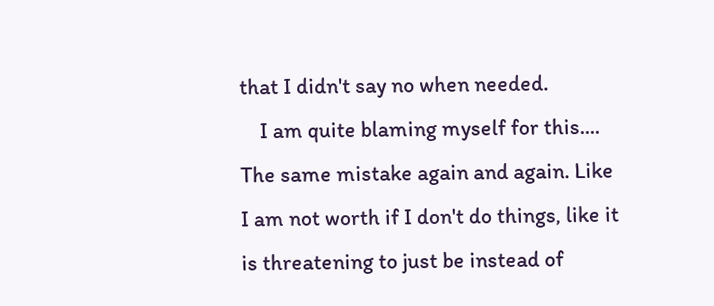that I didn't say no when needed.
    I am quite blaming myself for this.... The same mistake again and again. Like I am not worth if I don't do things, like it is threatening to just be instead of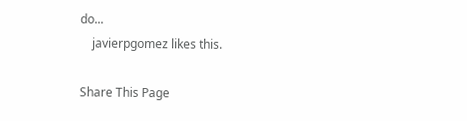do...
    javierpgomez likes this.

Share This Page